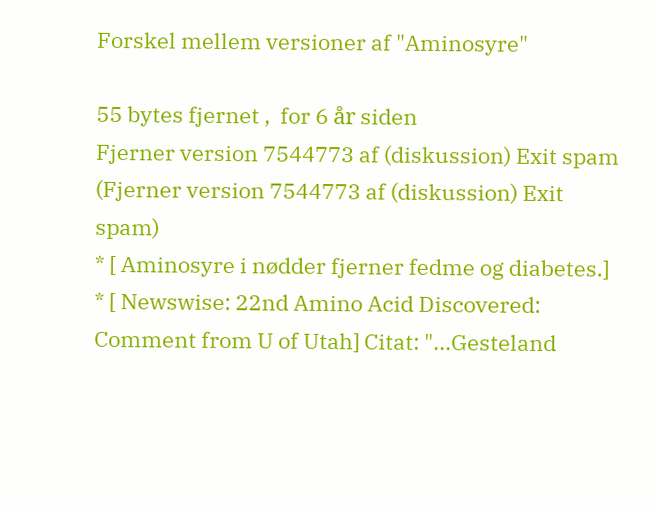Forskel mellem versioner af "Aminosyre"

55 bytes fjernet ,  for 6 år siden
Fjerner version 7544773 af (diskussion) Exit spam
(Fjerner version 7544773 af (diskussion) Exit spam)
* [ Aminosyre i nødder fjerner fedme og diabetes.]
* [ Newswise: 22nd Amino Acid Discovered: Comment from U of Utah] Citat: "...Gesteland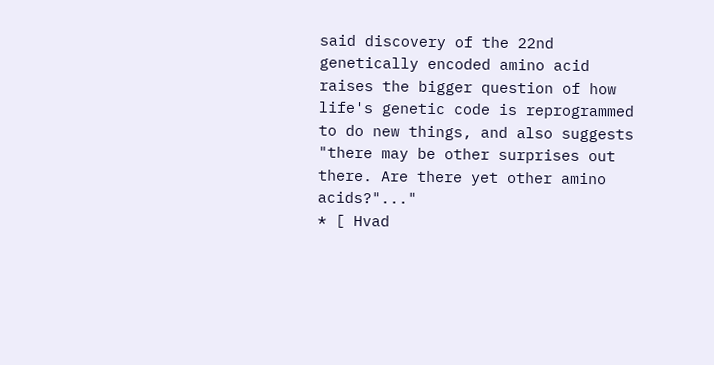said discovery of the 22nd genetically encoded amino acid raises the bigger question of how life's genetic code is reprogrammed to do new things, and also suggests "there may be other surprises out there. Are there yet other amino acids?"..."
* [ Hvad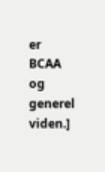er BCAA og generel viden.]